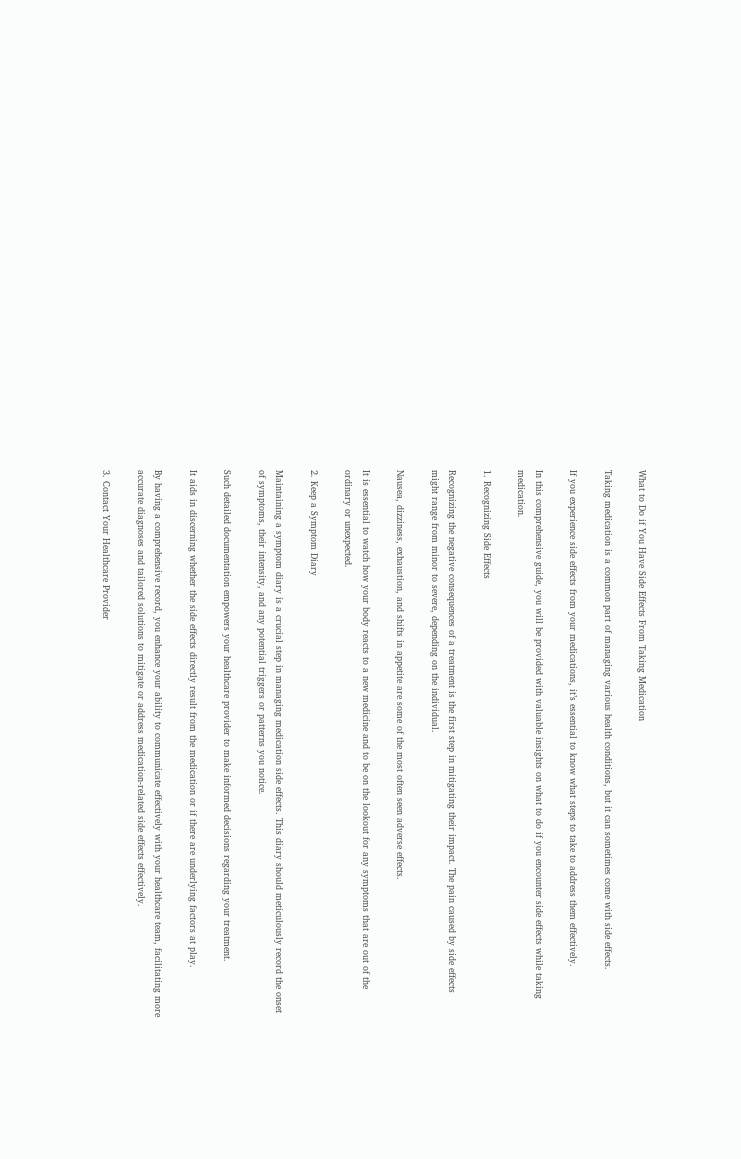What to Do if You Have Side Effects From Taking Medication

Taking medication is a common part of managing various health conditions, but it can sometimes come with side effects.

If you experience side effects from your medications, it’s essential to know what steps to take to address them effectively.

In this comprehensive guide, you will be provided with valuable insights on what to do if you encounter side effects while taking medication.

1. Recognizing Side Effects

Recognizing the negative consequences of a treatment is the first step in mitigating their impact. The pain caused by side effects might range from minor to severe, depending on the individual.

Nausea, dizziness, exhaustion, and shifts in appetite are some of the most often seen adverse effects.

It is essential to watch how your body reacts to a new medicine and to be on the lookout for any symptoms that are out of the ordinary or unexpected.

2. Keep a Symptom Diary

Maintaining a symptom diary is a crucial step in managing medication side effects. This diary should meticulously record the onset of symptoms, their intensity, and any potential triggers or patterns you notice.

Such detailed documentation empowers your healthcare provider to make informed decisions regarding your treatment.

It aids in discerning whether the side effects directly result from the medication or if there are underlying factors at play.

By having a comprehensive record, you enhance your ability to communicate effectively with your healthcare team, facilitating more accurate diagnoses and tailored solutions to mitigate or address medication-related side effects effectively.

3. Contact Your Healthcare Provider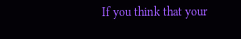If you think that your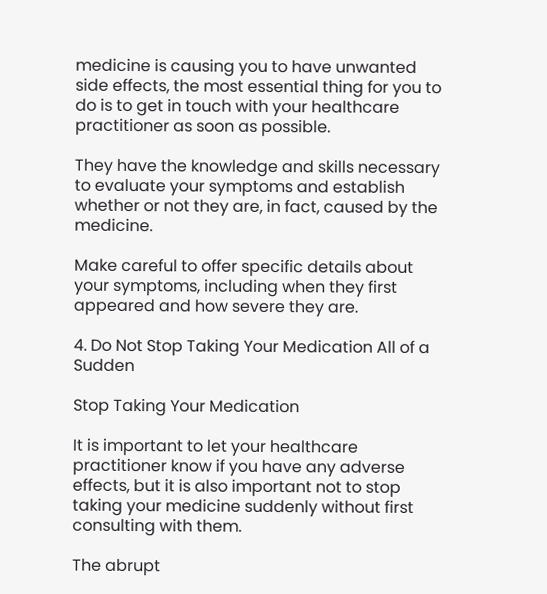medicine is causing you to have unwanted side effects, the most essential thing for you to do is to get in touch with your healthcare practitioner as soon as possible.

They have the knowledge and skills necessary to evaluate your symptoms and establish whether or not they are, in fact, caused by the medicine.

Make careful to offer specific details about your symptoms, including when they first appeared and how severe they are.

4. Do Not Stop Taking Your Medication All of a Sudden

Stop Taking Your Medication

It is important to let your healthcare practitioner know if you have any adverse effects, but it is also important not to stop taking your medicine suddenly without first consulting with them.

The abrupt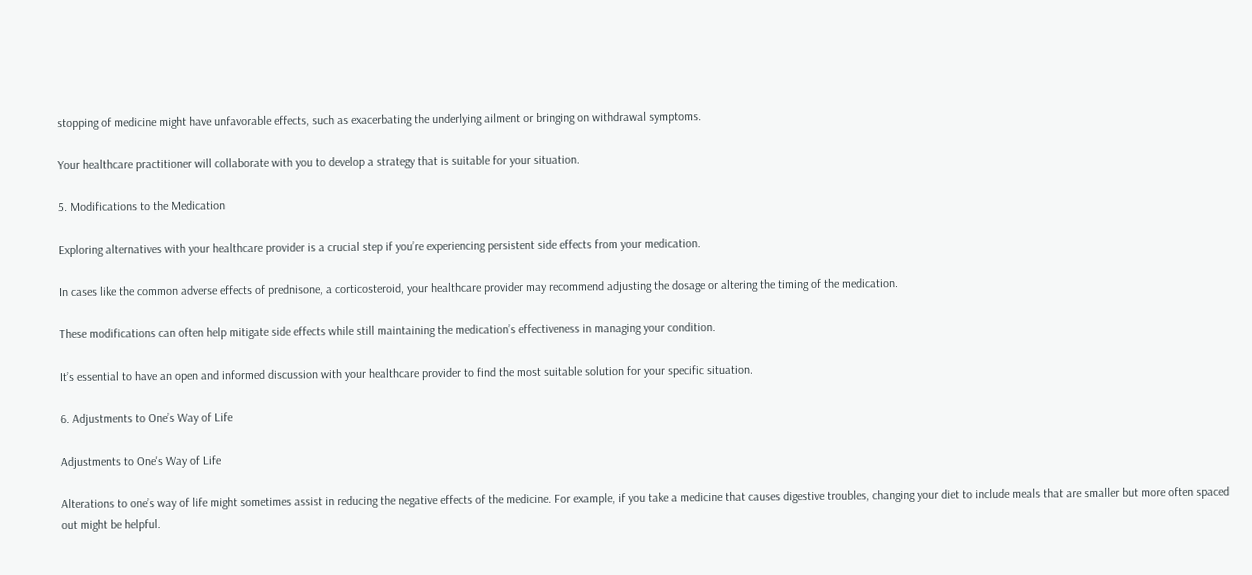stopping of medicine might have unfavorable effects, such as exacerbating the underlying ailment or bringing on withdrawal symptoms.

Your healthcare practitioner will collaborate with you to develop a strategy that is suitable for your situation.

5. Modifications to the Medication

Exploring alternatives with your healthcare provider is a crucial step if you’re experiencing persistent side effects from your medication.

In cases like the common adverse effects of prednisone, a corticosteroid, your healthcare provider may recommend adjusting the dosage or altering the timing of the medication.

These modifications can often help mitigate side effects while still maintaining the medication’s effectiveness in managing your condition.

It’s essential to have an open and informed discussion with your healthcare provider to find the most suitable solution for your specific situation.

6. Adjustments to One’s Way of Life

Adjustments to One's Way of Life

Alterations to one’s way of life might sometimes assist in reducing the negative effects of the medicine. For example, if you take a medicine that causes digestive troubles, changing your diet to include meals that are smaller but more often spaced out might be helpful.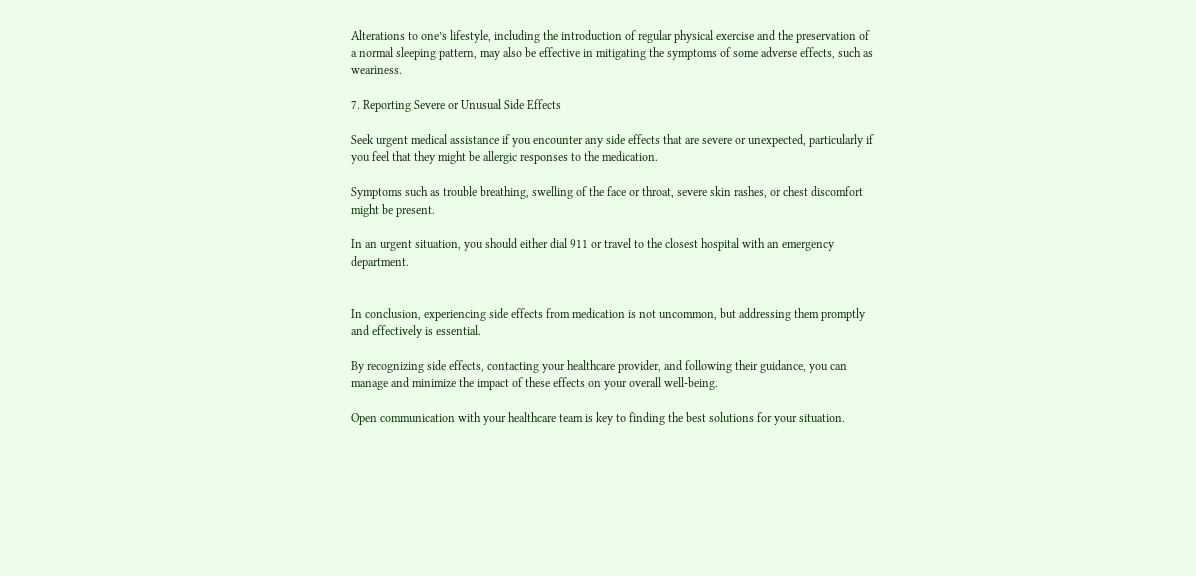Alterations to one’s lifestyle, including the introduction of regular physical exercise and the preservation of a normal sleeping pattern, may also be effective in mitigating the symptoms of some adverse effects, such as weariness.

7. Reporting Severe or Unusual Side Effects

Seek urgent medical assistance if you encounter any side effects that are severe or unexpected, particularly if you feel that they might be allergic responses to the medication.

Symptoms such as trouble breathing, swelling of the face or throat, severe skin rashes, or chest discomfort might be present.

In an urgent situation, you should either dial 911 or travel to the closest hospital with an emergency department.


In conclusion, experiencing side effects from medication is not uncommon, but addressing them promptly and effectively is essential.

By recognizing side effects, contacting your healthcare provider, and following their guidance, you can manage and minimize the impact of these effects on your overall well-being.

Open communication with your healthcare team is key to finding the best solutions for your situation.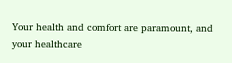Your health and comfort are paramount, and your healthcare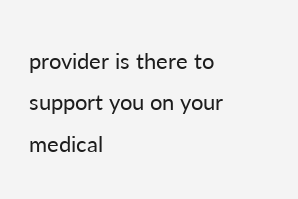provider is there to support you on your medical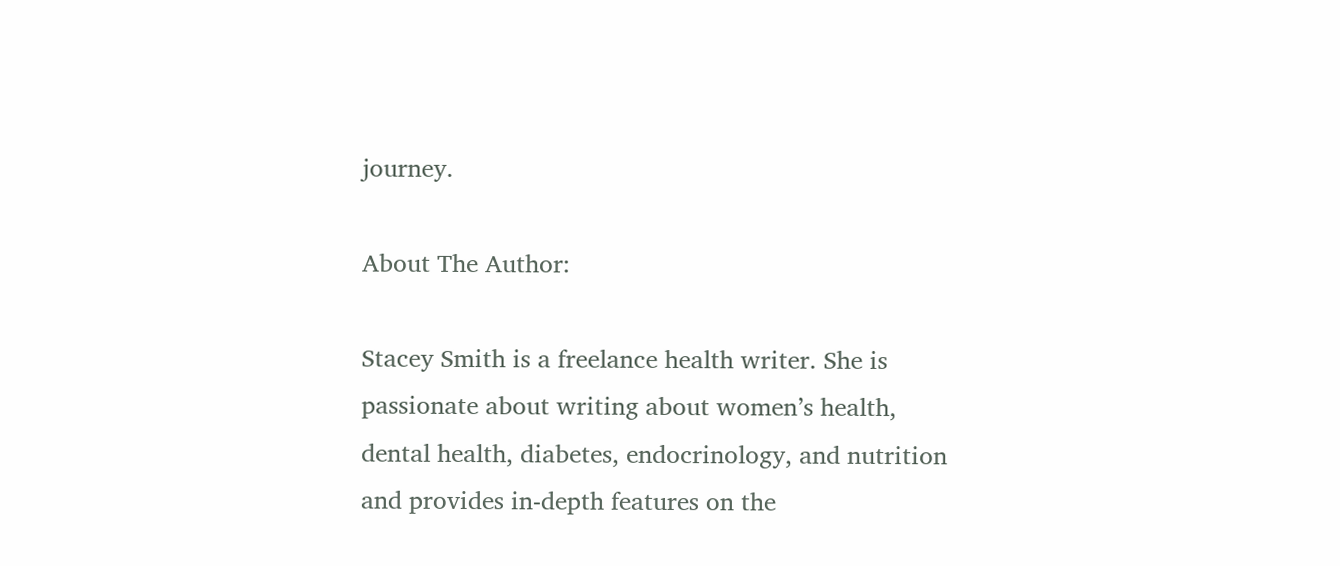journey.

About The Author:

Stacey Smith is a freelance health writer. She is passionate about writing about women’s health, dental health, diabetes, endocrinology, and nutrition and provides in-depth features on the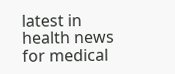latest in health news for medical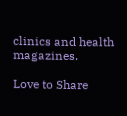clinics and health magazines.

Love to Share